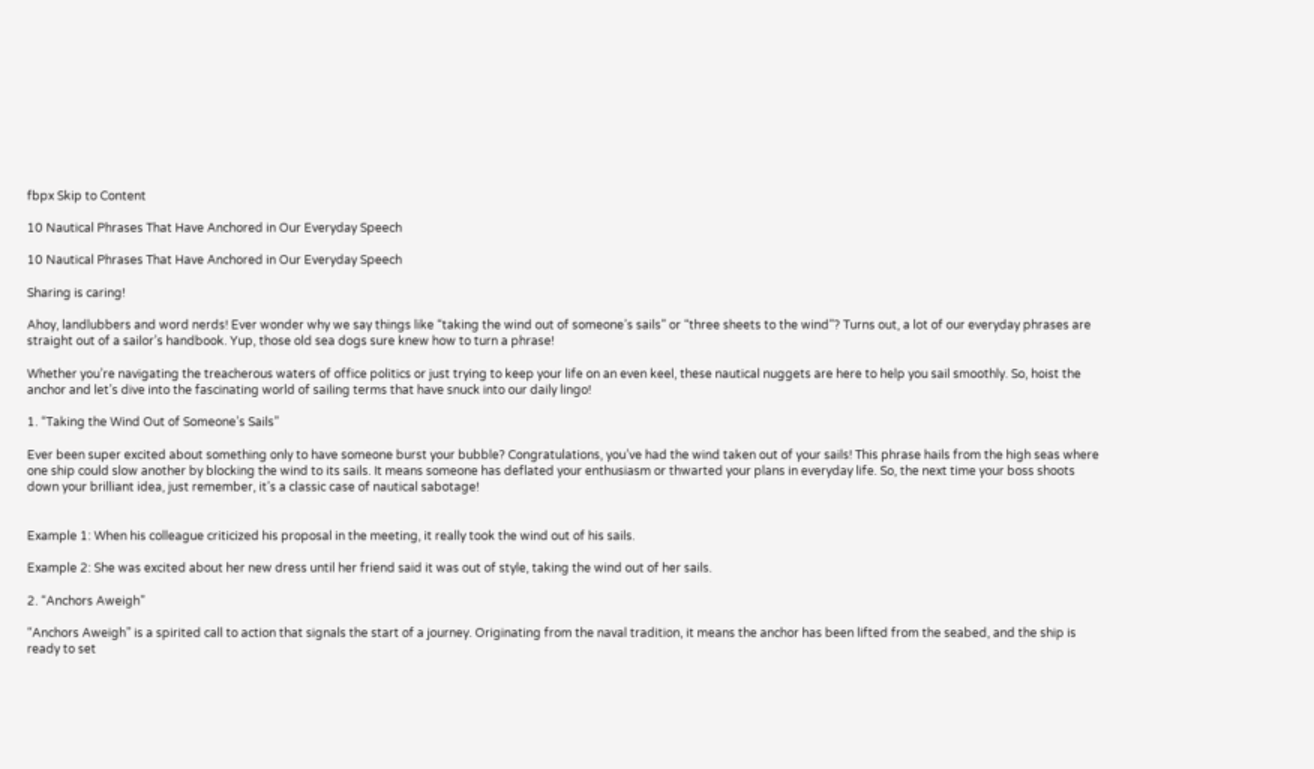fbpx Skip to Content

10 Nautical Phrases That Have Anchored in Our Everyday Speech

10 Nautical Phrases That Have Anchored in Our Everyday Speech

Sharing is caring!

Ahoy, landlubbers and word nerds! Ever wonder why we say things like “taking the wind out of someone’s sails” or “three sheets to the wind”? Turns out, a lot of our everyday phrases are straight out of a sailor’s handbook. Yup, those old sea dogs sure knew how to turn a phrase!

Whether you’re navigating the treacherous waters of office politics or just trying to keep your life on an even keel, these nautical nuggets are here to help you sail smoothly. So, hoist the anchor and let’s dive into the fascinating world of sailing terms that have snuck into our daily lingo!

1. “Taking the Wind Out of Someone’s Sails”

Ever been super excited about something only to have someone burst your bubble? Congratulations, you’ve had the wind taken out of your sails! This phrase hails from the high seas where one ship could slow another by blocking the wind to its sails. It means someone has deflated your enthusiasm or thwarted your plans in everyday life. So, the next time your boss shoots down your brilliant idea, just remember, it’s a classic case of nautical sabotage!


Example 1: When his colleague criticized his proposal in the meeting, it really took the wind out of his sails.

Example 2: She was excited about her new dress until her friend said it was out of style, taking the wind out of her sails.

2. “Anchors Aweigh”

“Anchors Aweigh” is a spirited call to action that signals the start of a journey. Originating from the naval tradition, it means the anchor has been lifted from the seabed, and the ship is ready to set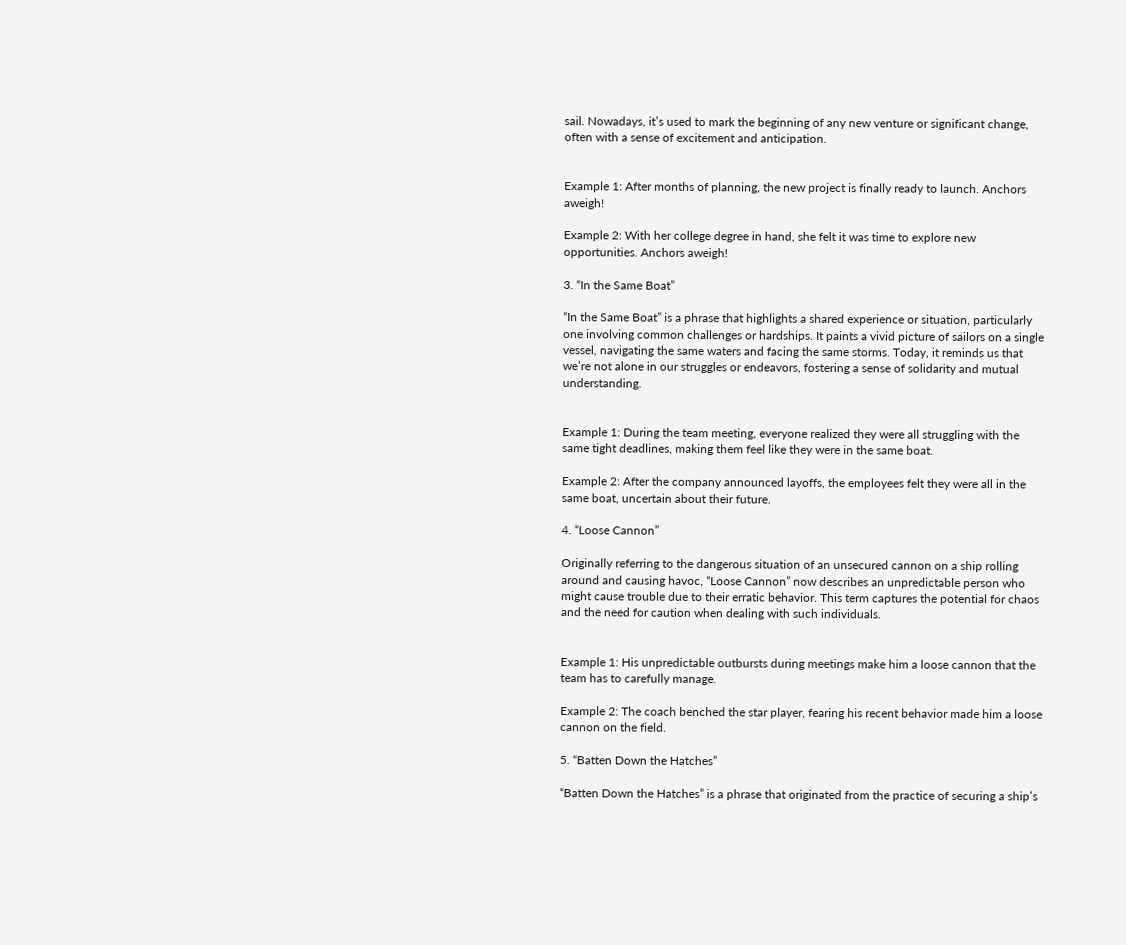sail. Nowadays, it’s used to mark the beginning of any new venture or significant change, often with a sense of excitement and anticipation.


Example 1: After months of planning, the new project is finally ready to launch. Anchors aweigh!

Example 2: With her college degree in hand, she felt it was time to explore new opportunities. Anchors aweigh!

3. “In the Same Boat”

“In the Same Boat” is a phrase that highlights a shared experience or situation, particularly one involving common challenges or hardships. It paints a vivid picture of sailors on a single vessel, navigating the same waters and facing the same storms. Today, it reminds us that we’re not alone in our struggles or endeavors, fostering a sense of solidarity and mutual understanding.


Example 1: During the team meeting, everyone realized they were all struggling with the same tight deadlines, making them feel like they were in the same boat.

Example 2: After the company announced layoffs, the employees felt they were all in the same boat, uncertain about their future.

4. “Loose Cannon”

Originally referring to the dangerous situation of an unsecured cannon on a ship rolling around and causing havoc, “Loose Cannon” now describes an unpredictable person who might cause trouble due to their erratic behavior. This term captures the potential for chaos and the need for caution when dealing with such individuals.


Example 1: His unpredictable outbursts during meetings make him a loose cannon that the team has to carefully manage.

Example 2: The coach benched the star player, fearing his recent behavior made him a loose cannon on the field.

5. “Batten Down the Hatches”

“Batten Down the Hatches” is a phrase that originated from the practice of securing a ship’s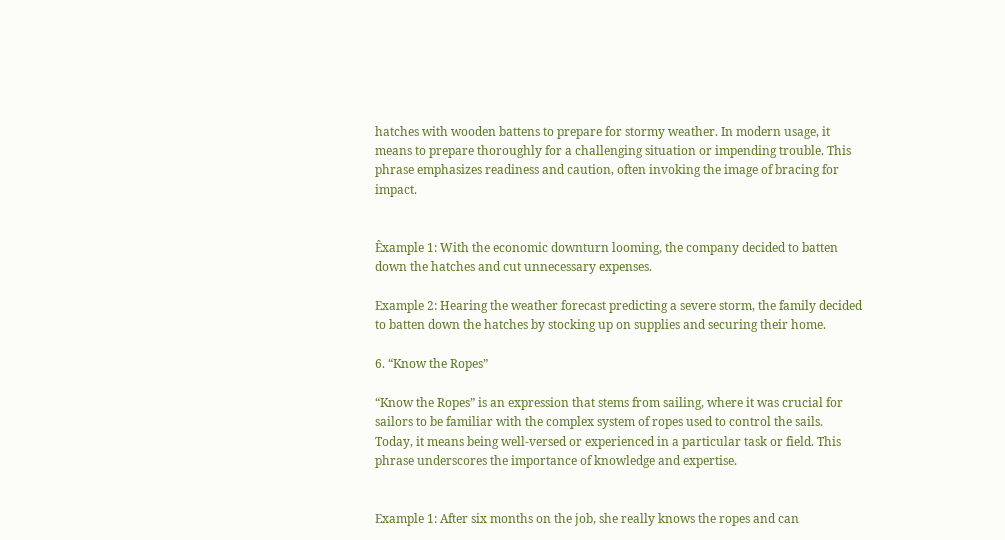hatches with wooden battens to prepare for stormy weather. In modern usage, it means to prepare thoroughly for a challenging situation or impending trouble. This phrase emphasizes readiness and caution, often invoking the image of bracing for impact.


Êxample 1: With the economic downturn looming, the company decided to batten down the hatches and cut unnecessary expenses.

Example 2: Hearing the weather forecast predicting a severe storm, the family decided to batten down the hatches by stocking up on supplies and securing their home.

6. “Know the Ropes”

“Know the Ropes” is an expression that stems from sailing, where it was crucial for sailors to be familiar with the complex system of ropes used to control the sails. Today, it means being well-versed or experienced in a particular task or field. This phrase underscores the importance of knowledge and expertise.


Example 1: After six months on the job, she really knows the ropes and can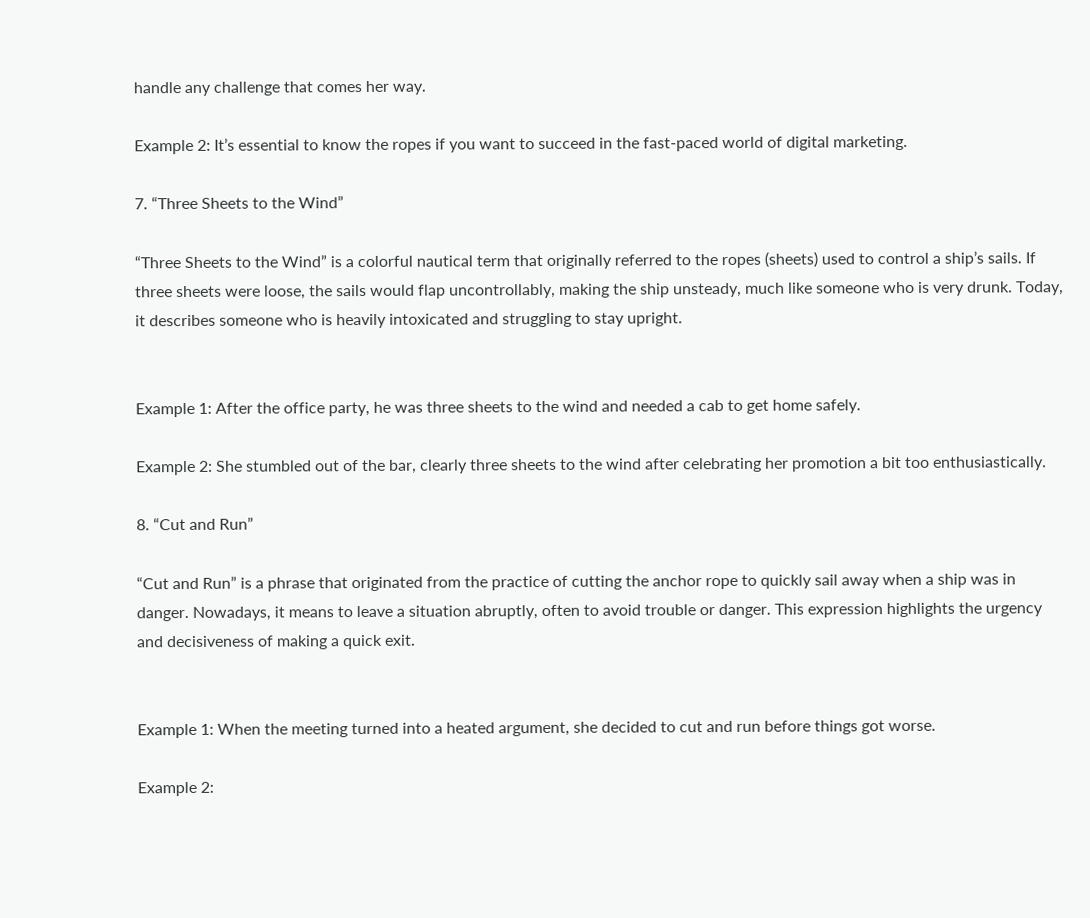handle any challenge that comes her way.

Example 2: It’s essential to know the ropes if you want to succeed in the fast-paced world of digital marketing.

7. “Three Sheets to the Wind”

“Three Sheets to the Wind” is a colorful nautical term that originally referred to the ropes (sheets) used to control a ship’s sails. If three sheets were loose, the sails would flap uncontrollably, making the ship unsteady, much like someone who is very drunk. Today, it describes someone who is heavily intoxicated and struggling to stay upright.


Example 1: After the office party, he was three sheets to the wind and needed a cab to get home safely.

Example 2: She stumbled out of the bar, clearly three sheets to the wind after celebrating her promotion a bit too enthusiastically.

8. “Cut and Run”

“Cut and Run” is a phrase that originated from the practice of cutting the anchor rope to quickly sail away when a ship was in danger. Nowadays, it means to leave a situation abruptly, often to avoid trouble or danger. This expression highlights the urgency and decisiveness of making a quick exit.


Example 1: When the meeting turned into a heated argument, she decided to cut and run before things got worse.

Example 2: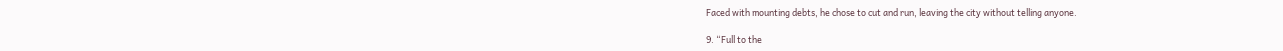Faced with mounting debts, he chose to cut and run, leaving the city without telling anyone.

9. “Full to the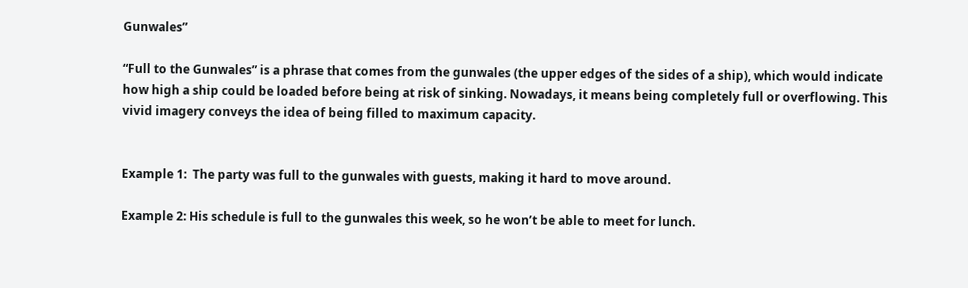Gunwales”

“Full to the Gunwales” is a phrase that comes from the gunwales (the upper edges of the sides of a ship), which would indicate how high a ship could be loaded before being at risk of sinking. Nowadays, it means being completely full or overflowing. This vivid imagery conveys the idea of being filled to maximum capacity.


Example 1:  The party was full to the gunwales with guests, making it hard to move around.

Example 2: His schedule is full to the gunwales this week, so he won’t be able to meet for lunch.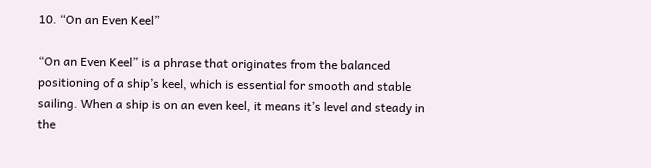10. “On an Even Keel”

“On an Even Keel” is a phrase that originates from the balanced positioning of a ship’s keel, which is essential for smooth and stable sailing. When a ship is on an even keel, it means it’s level and steady in the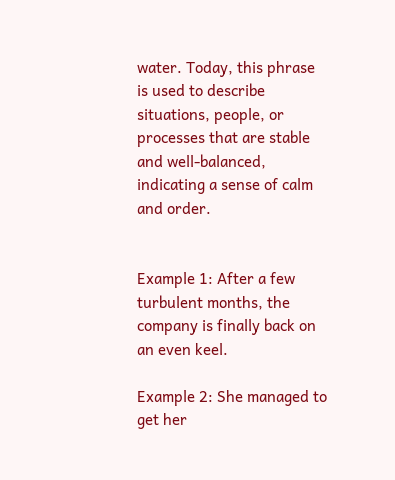water. Today, this phrase is used to describe situations, people, or processes that are stable and well-balanced, indicating a sense of calm and order.


Example 1: After a few turbulent months, the company is finally back on an even keel.

Example 2: She managed to get her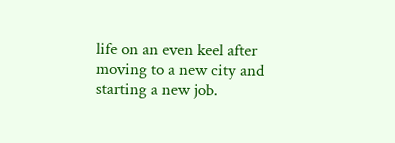life on an even keel after moving to a new city and starting a new job.